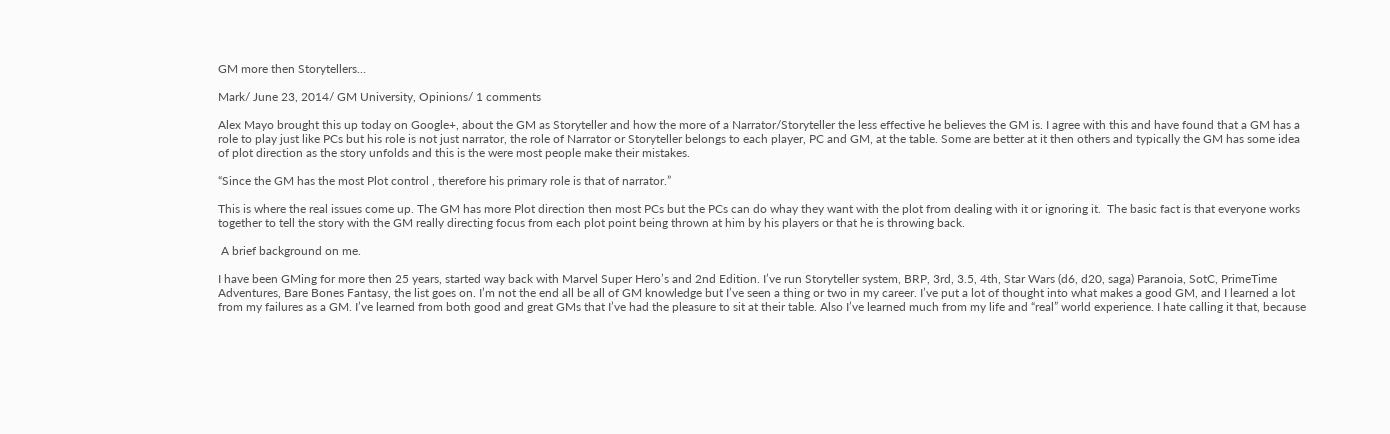GM more then Storytellers…

Mark/ June 23, 2014/ GM University, Opinions/ 1 comments

Alex Mayo brought this up today on Google+, about the GM as Storyteller and how the more of a Narrator/Storyteller the less effective he believes the GM is. I agree with this and have found that a GM has a role to play just like PCs but his role is not just narrator, the role of Narrator or Storyteller belongs to each player, PC and GM, at the table. Some are better at it then others and typically the GM has some idea of plot direction as the story unfolds and this is the were most people make their mistakes.

“Since the GM has the most Plot control , therefore his primary role is that of narrator.”

This is where the real issues come up. The GM has more Plot direction then most PCs but the PCs can do whay they want with the plot from dealing with it or ignoring it.  The basic fact is that everyone works together to tell the story with the GM really directing focus from each plot point being thrown at him by his players or that he is throwing back.

 A brief background on me.

I have been GMing for more then 25 years, started way back with Marvel Super Hero’s and 2nd Edition. I’ve run Storyteller system, BRP, 3rd, 3.5, 4th, Star Wars (d6, d20, saga) Paranoia, SotC, PrimeTime Adventures, Bare Bones Fantasy, the list goes on. I’m not the end all be all of GM knowledge but I’ve seen a thing or two in my career. I’ve put a lot of thought into what makes a good GM, and I learned a lot from my failures as a GM. I’ve learned from both good and great GMs that I’ve had the pleasure to sit at their table. Also I’ve learned much from my life and “real” world experience. I hate calling it that, because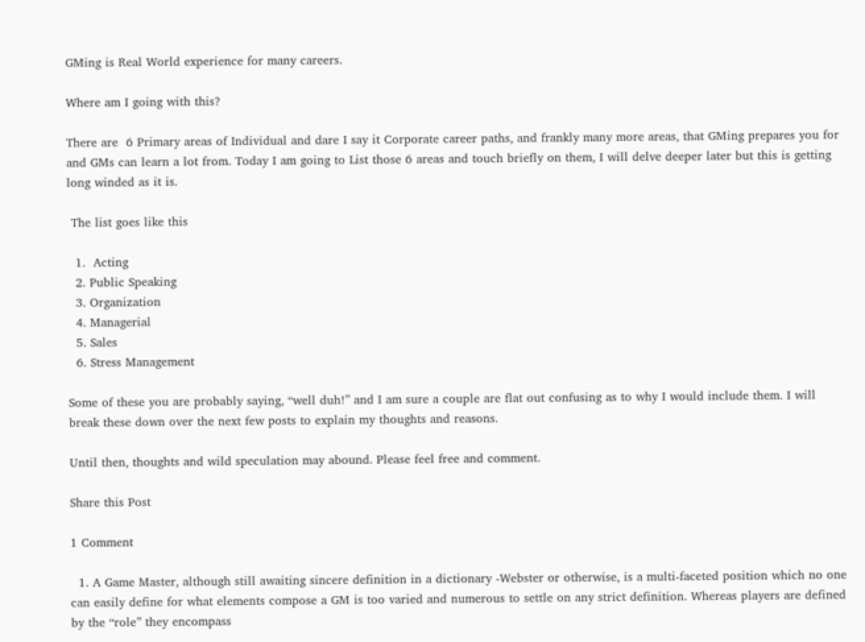GMing is Real World experience for many careers.

Where am I going with this?

There are  6 Primary areas of Individual and dare I say it Corporate career paths, and frankly many more areas, that GMing prepares you for and GMs can learn a lot from. Today I am going to List those 6 areas and touch briefly on them, I will delve deeper later but this is getting long winded as it is.

 The list goes like this

  1.  Acting
  2. Public Speaking
  3. Organization
  4. Managerial
  5. Sales
  6. Stress Management

Some of these you are probably saying, “well duh!” and I am sure a couple are flat out confusing as to why I would include them. I will break these down over the next few posts to explain my thoughts and reasons.

Until then, thoughts and wild speculation may abound. Please feel free and comment.

Share this Post

1 Comment

  1. A Game Master, although still awaiting sincere definition in a dictionary -Webster or otherwise, is a multi-faceted position which no one can easily define for what elements compose a GM is too varied and numerous to settle on any strict definition. Whereas players are defined by the “role” they encompass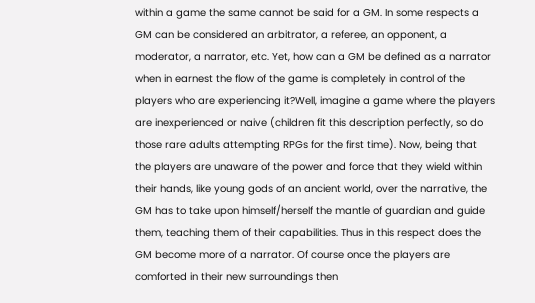within a game the same cannot be said for a GM. In some respects a GM can be considered an arbitrator, a referee, an opponent, a moderator, a narrator, etc. Yet, how can a GM be defined as a narrator when in earnest the flow of the game is completely in control of the players who are experiencing it?Well, imagine a game where the players are inexperienced or naive (children fit this description perfectly, so do those rare adults attempting RPGs for the first time). Now, being that the players are unaware of the power and force that they wield within their hands, like young gods of an ancient world, over the narrative, the GM has to take upon himself/herself the mantle of guardian and guide them, teaching them of their capabilities. Thus in this respect does the GM become more of a narrator. Of course once the players are comforted in their new surroundings then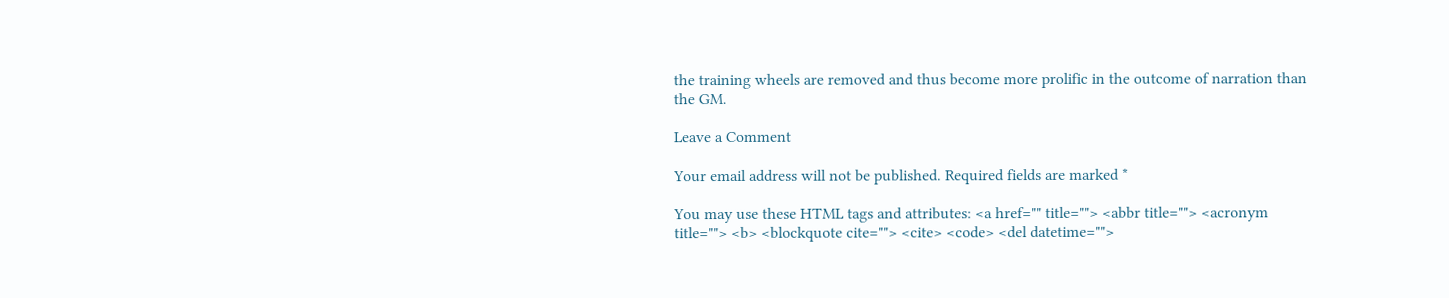the training wheels are removed and thus become more prolific in the outcome of narration than the GM.

Leave a Comment

Your email address will not be published. Required fields are marked *

You may use these HTML tags and attributes: <a href="" title=""> <abbr title=""> <acronym title=""> <b> <blockquote cite=""> <cite> <code> <del datetime="">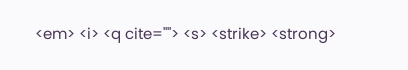<em> <i> <q cite=""> <s> <strike> <strong>